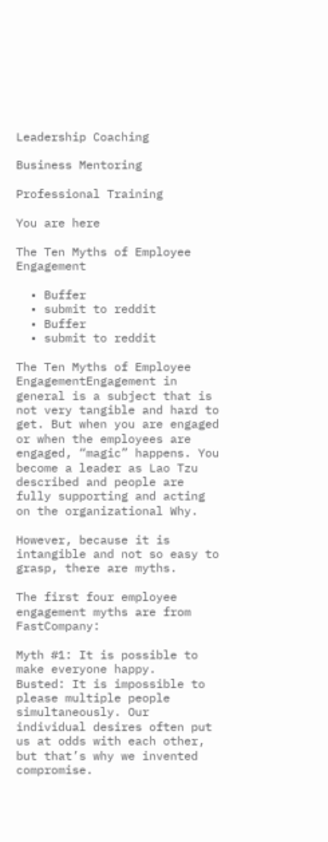Leadership Coaching

Business Mentoring

Professional Training

You are here

The Ten Myths of Employee Engagement

  • Buffer
  • submit to reddit
  • Buffer
  • submit to reddit

The Ten Myths of Employee EngagementEngagement in general is a subject that is not very tangible and hard to get. But when you are engaged or when the employees are engaged, “magic” happens. You become a leader as Lao Tzu described and people are fully supporting and acting on the organizational Why.

However, because it is intangible and not so easy to grasp, there are myths.

The first four employee engagement myths are from FastCompany:

Myth #1: It is possible to make everyone happy.
Busted: It is impossible to please multiple people simultaneously. Our individual desires often put us at odds with each other, but that’s why we invented compromise.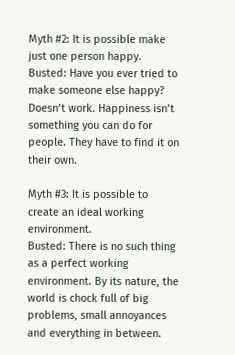Myth #2: It is possible make just one person happy.
Busted: Have you ever tried to make someone else happy? Doesn’t work. Happiness isn’t something you can do for people. They have to find it on their own.

Myth #3: It is possible to create an ideal working environment.
Busted: There is no such thing as a perfect working environment. By its nature, the world is chock full of big problems, small annoyances and everything in between.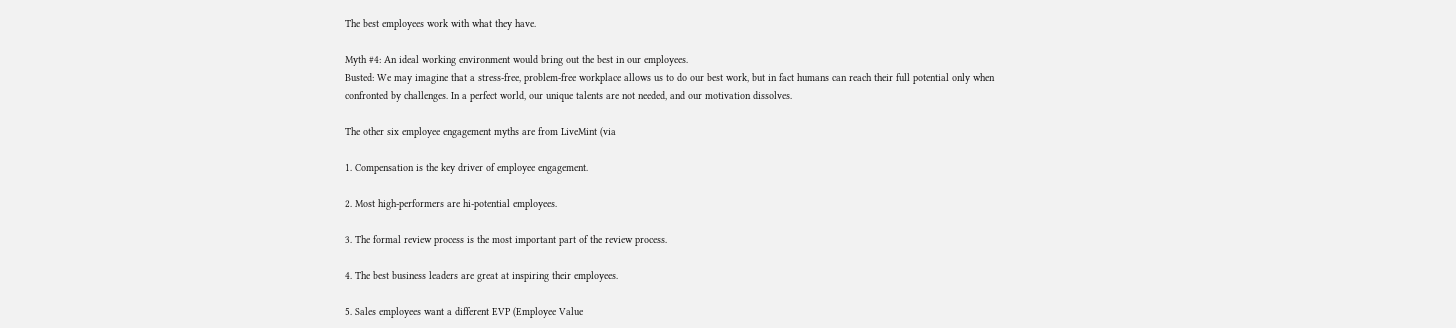The best employees work with what they have.

Myth #4: An ideal working environment would bring out the best in our employees.
Busted: We may imagine that a stress-free, problem-free workplace allows us to do our best work, but in fact humans can reach their full potential only when confronted by challenges. In a perfect world, our unique talents are not needed, and our motivation dissolves.

The other six employee engagement myths are from LiveMint (via

1. Compensation is the key driver of employee engagement.

2. Most high-performers are hi-potential employees.

3. The formal review process is the most important part of the review process.

4. The best business leaders are great at inspiring their employees.

5. Sales employees want a different EVP (Employee Value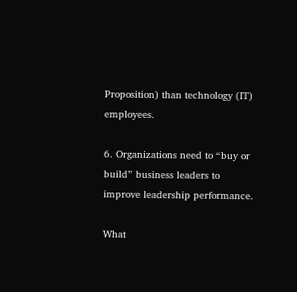Proposition) than technology (IT) employees.

6. Organizations need to “buy or build” business leaders to improve leadership performance.

What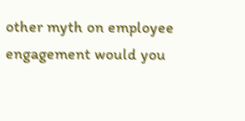other myth on employee engagement would you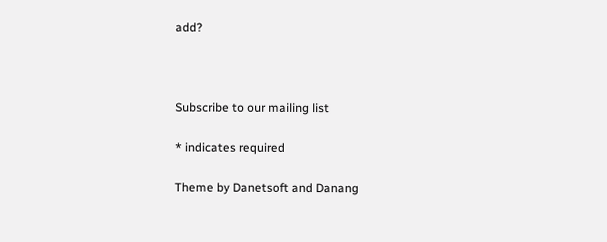add?



Subscribe to our mailing list

* indicates required

Theme by Danetsoft and Danang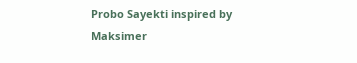Probo Sayekti inspired by Maksimer